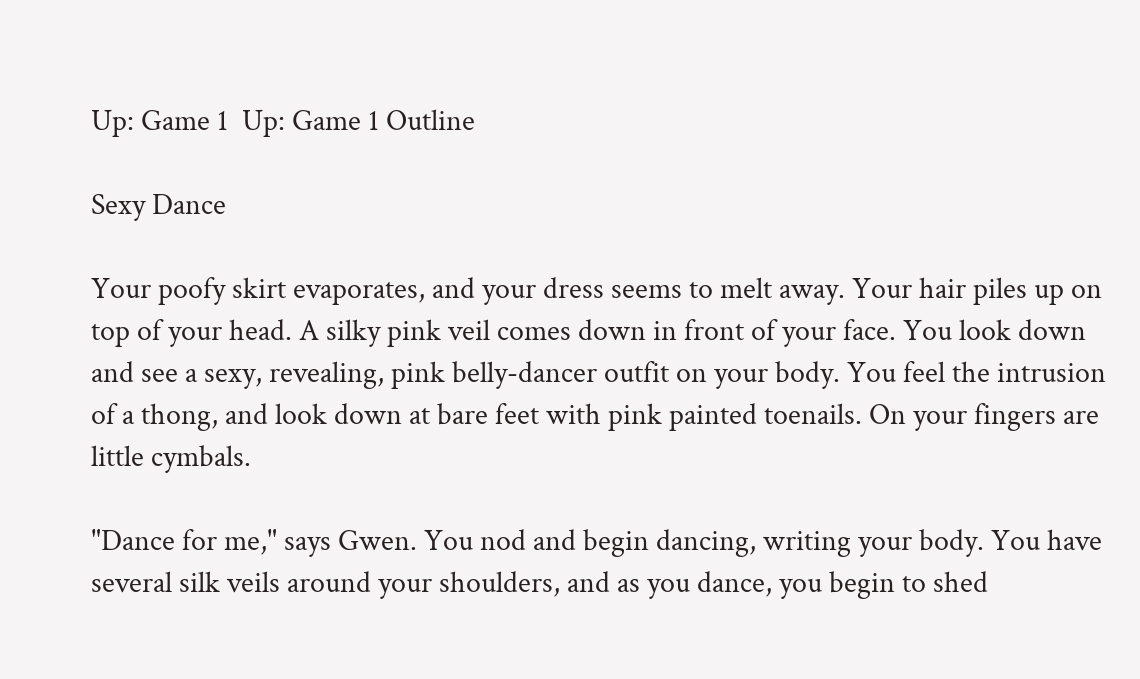Up: Game 1  Up: Game 1 Outline

Sexy Dance

Your poofy skirt evaporates, and your dress seems to melt away. Your hair piles up on top of your head. A silky pink veil comes down in front of your face. You look down and see a sexy, revealing, pink belly-dancer outfit on your body. You feel the intrusion of a thong, and look down at bare feet with pink painted toenails. On your fingers are little cymbals.

"Dance for me," says Gwen. You nod and begin dancing, writing your body. You have several silk veils around your shoulders, and as you dance, you begin to shed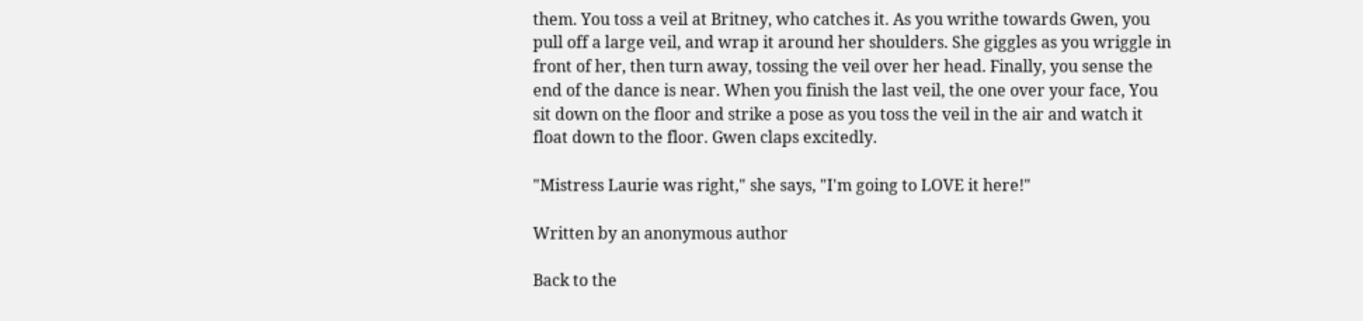them. You toss a veil at Britney, who catches it. As you writhe towards Gwen, you pull off a large veil, and wrap it around her shoulders. She giggles as you wriggle in front of her, then turn away, tossing the veil over her head. Finally, you sense the end of the dance is near. When you finish the last veil, the one over your face, You sit down on the floor and strike a pose as you toss the veil in the air and watch it float down to the floor. Gwen claps excitedly.

"Mistress Laurie was right," she says, "I'm going to LOVE it here!"

Written by an anonymous author

Back to the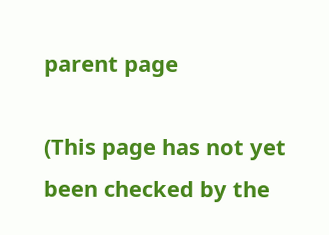parent page

(This page has not yet been checked by the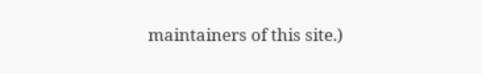maintainers of this site.)